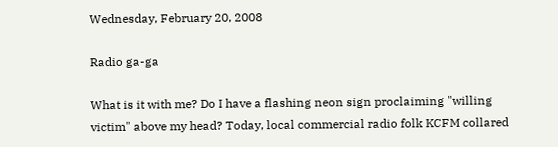Wednesday, February 20, 2008

Radio ga-ga

What is it with me? Do I have a flashing neon sign proclaiming "willing victim" above my head? Today, local commercial radio folk KCFM collared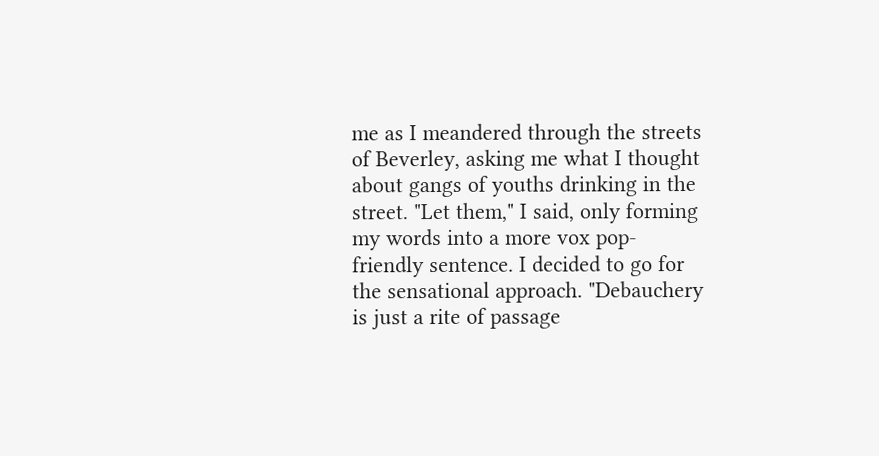me as I meandered through the streets of Beverley, asking me what I thought about gangs of youths drinking in the street. "Let them," I said, only forming my words into a more vox pop-friendly sentence. I decided to go for the sensational approach. "Debauchery is just a rite of passage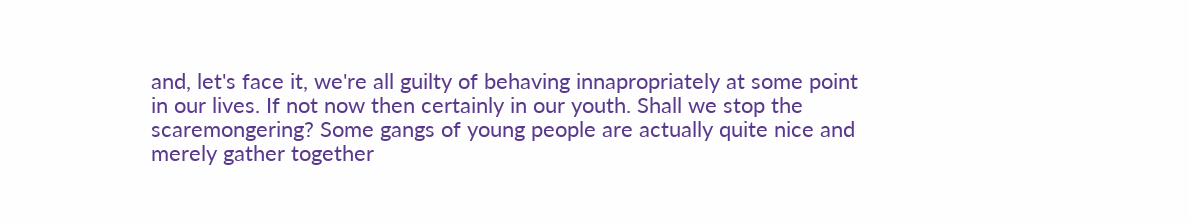and, let's face it, we're all guilty of behaving innapropriately at some point in our lives. If not now then certainly in our youth. Shall we stop the scaremongering? Some gangs of young people are actually quite nice and merely gather together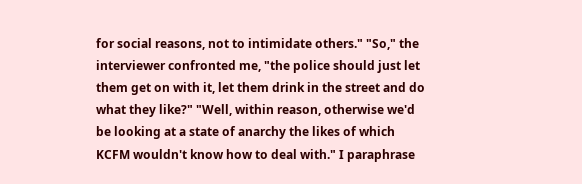for social reasons, not to intimidate others." "So," the interviewer confronted me, "the police should just let them get on with it, let them drink in the street and do what they like?" "Well, within reason, otherwise we'd be looking at a state of anarchy the likes of which KCFM wouldn't know how to deal with." I paraphrase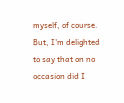myself, of course. But, I'm delighted to say that on no occasion did I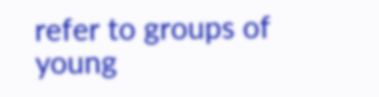refer to groups of young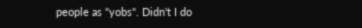people as "yobs". Didn't I do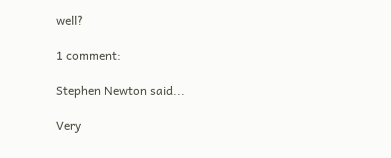well?

1 comment:

Stephen Newton said...

Very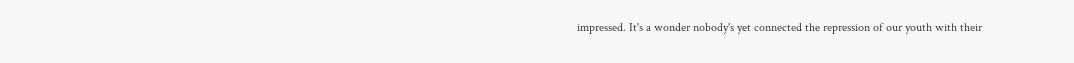impressed. It's a wonder nobody's yet connected the repression of our youth with their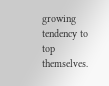growing tendency to top themselves.